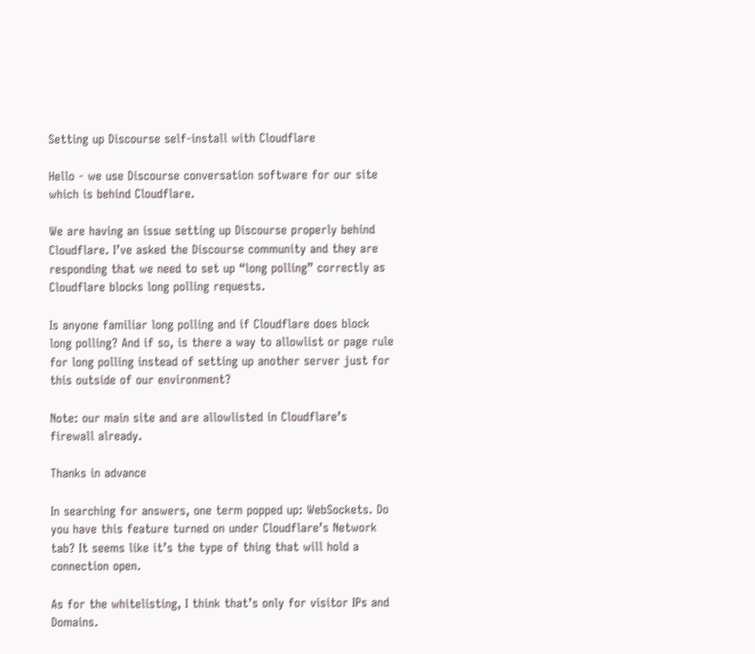Setting up Discourse self-install with Cloudflare

Hello - we use Discourse conversation software for our site which is behind Cloudflare.

We are having an issue setting up Discourse properly behind Cloudflare. I’ve asked the Discourse community and they are responding that we need to set up “long polling” correctly as Cloudflare blocks long polling requests.

Is anyone familiar long polling and if Cloudflare does block long polling? And if so, is there a way to allowlist or page rule for long polling instead of setting up another server just for this outside of our environment?

Note: our main site and are allowlisted in Cloudflare’s firewall already.

Thanks in advance

In searching for answers, one term popped up: WebSockets. Do you have this feature turned on under Cloudflare’s Network tab? It seems like it’s the type of thing that will hold a connection open.

As for the whitelisting, I think that’s only for visitor IPs and Domains.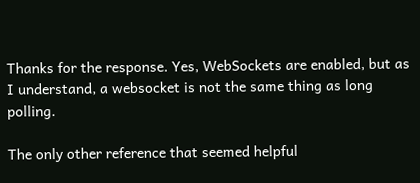Thanks for the response. Yes, WebSockets are enabled, but as I understand, a websocket is not the same thing as long polling.

The only other reference that seemed helpful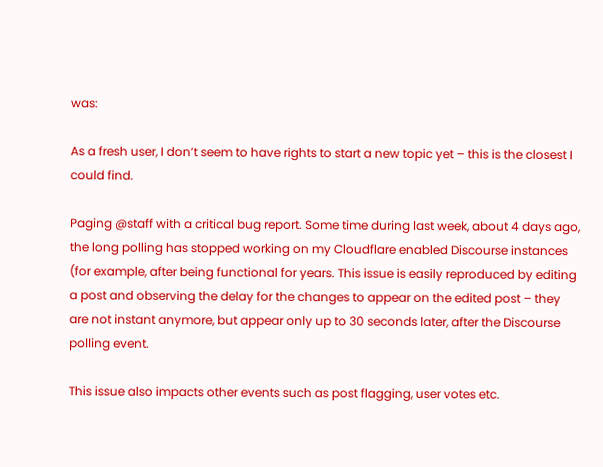was:

As a fresh user, I don’t seem to have rights to start a new topic yet – this is the closest I could find.

Paging @staff with a critical bug report. Some time during last week, about 4 days ago, the long polling has stopped working on my Cloudflare enabled Discourse instances (for example, after being functional for years. This issue is easily reproduced by editing a post and observing the delay for the changes to appear on the edited post – they are not instant anymore, but appear only up to 30 seconds later, after the Discourse polling event.

This issue also impacts other events such as post flagging, user votes etc.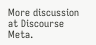More discussion at Discourse Meta.